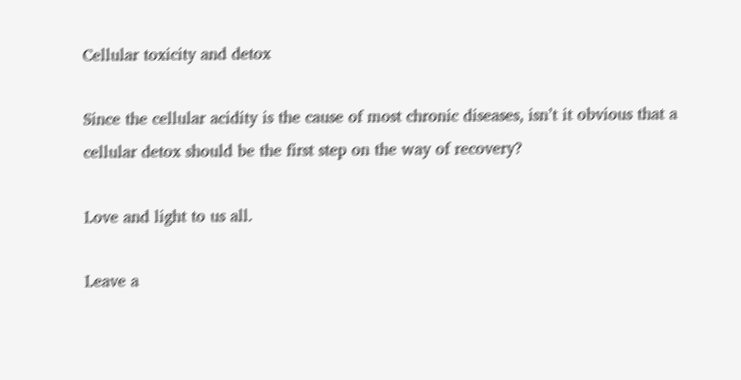Cellular toxicity and detox

Since the cellular acidity is the cause of most chronic diseases, isn’t it obvious that a cellular detox should be the first step on the way of recovery?

Love and light to us all.

Leave a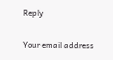Reply

Your email address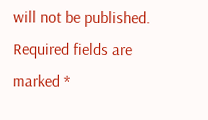will not be published. Required fields are marked *